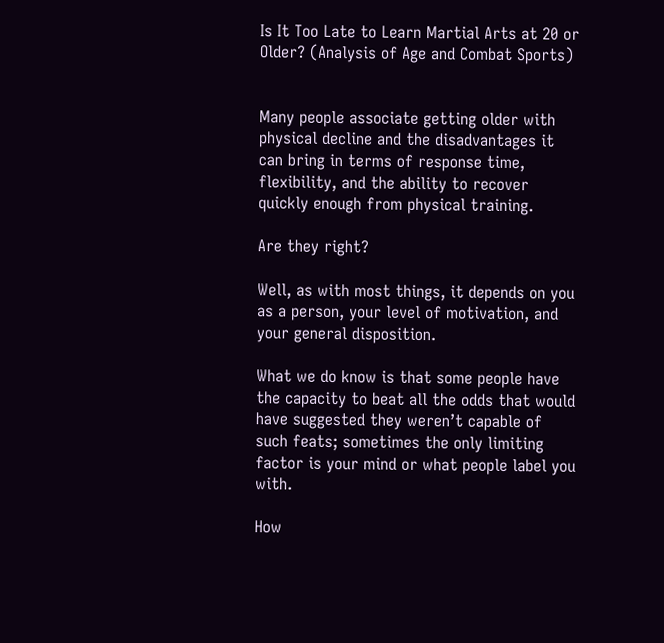Is It Too Late to Learn Martial Arts at 20 or Older? (Analysis of Age and Combat Sports)


Many people associate getting older with physical decline and the disadvantages it can bring in terms of response time, flexibility, and the ability to recover quickly enough from physical training.

Are they right?

Well, as with most things, it depends on you as a person, your level of motivation, and your general disposition.

What we do know is that some people have the capacity to beat all the odds that would have suggested they weren’t capable of such feats; sometimes the only limiting factor is your mind or what people label you with.

How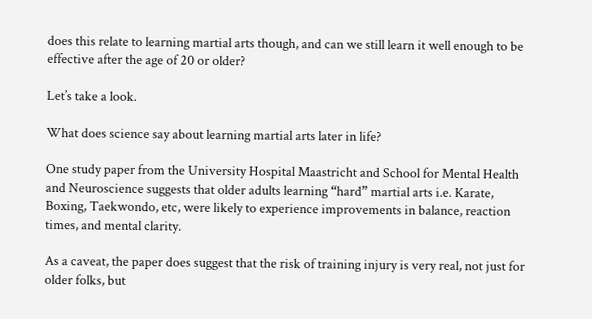does this relate to learning martial arts though, and can we still learn it well enough to be effective after the age of 20 or older?

Let’s take a look.

What does science say about learning martial arts later in life?

One study paper from the University Hospital Maastricht and School for Mental Health and Neuroscience suggests that older adults learning “hard” martial arts i.e. Karate, Boxing, Taekwondo, etc, were likely to experience improvements in balance, reaction times, and mental clarity.

As a caveat, the paper does suggest that the risk of training injury is very real, not just for older folks, but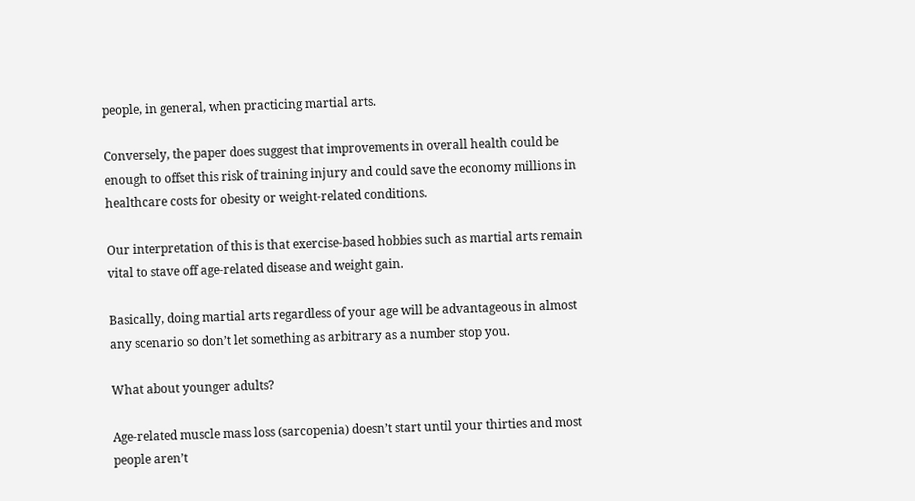people, in general, when practicing martial arts.

Conversely, the paper does suggest that improvements in overall health could be enough to offset this risk of training injury and could save the economy millions in healthcare costs for obesity or weight-related conditions.

Our interpretation of this is that exercise-based hobbies such as martial arts remain vital to stave off age-related disease and weight gain.

Basically, doing martial arts regardless of your age will be advantageous in almost any scenario so don’t let something as arbitrary as a number stop you.

What about younger adults?

Age-related muscle mass loss (sarcopenia) doesn’t start until your thirties and most people aren’t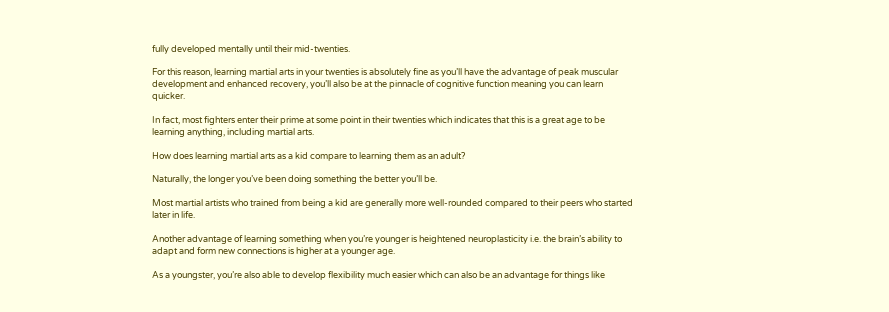fully developed mentally until their mid-twenties.

For this reason, learning martial arts in your twenties is absolutely fine as you’ll have the advantage of peak muscular development and enhanced recovery, you’ll also be at the pinnacle of cognitive function meaning you can learn quicker.

In fact, most fighters enter their prime at some point in their twenties which indicates that this is a great age to be learning anything, including martial arts.

How does learning martial arts as a kid compare to learning them as an adult?

Naturally, the longer you’ve been doing something the better you’ll be.

Most martial artists who trained from being a kid are generally more well-rounded compared to their peers who started later in life.

Another advantage of learning something when you’re younger is heightened neuroplasticity i.e. the brain’s ability to adapt and form new connections is higher at a younger age.

As a youngster, you’re also able to develop flexibility much easier which can also be an advantage for things like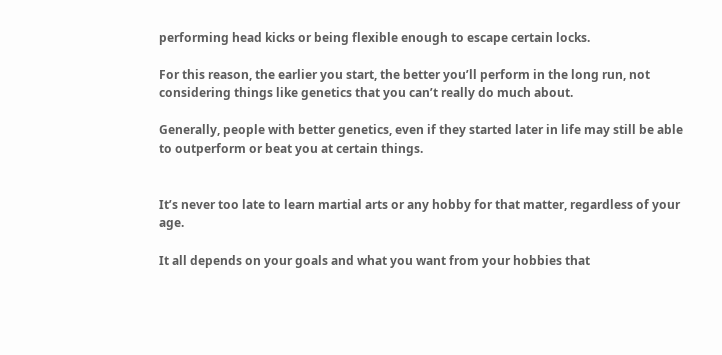performing head kicks or being flexible enough to escape certain locks.

For this reason, the earlier you start, the better you’ll perform in the long run, not considering things like genetics that you can’t really do much about.

Generally, people with better genetics, even if they started later in life may still be able to outperform or beat you at certain things.


It’s never too late to learn martial arts or any hobby for that matter, regardless of your age.

It all depends on your goals and what you want from your hobbies that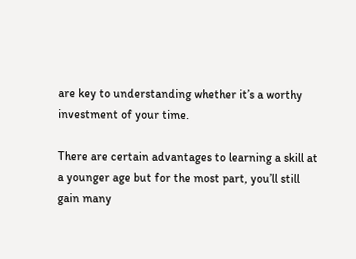are key to understanding whether it’s a worthy investment of your time.

There are certain advantages to learning a skill at a younger age but for the most part, you’ll still gain many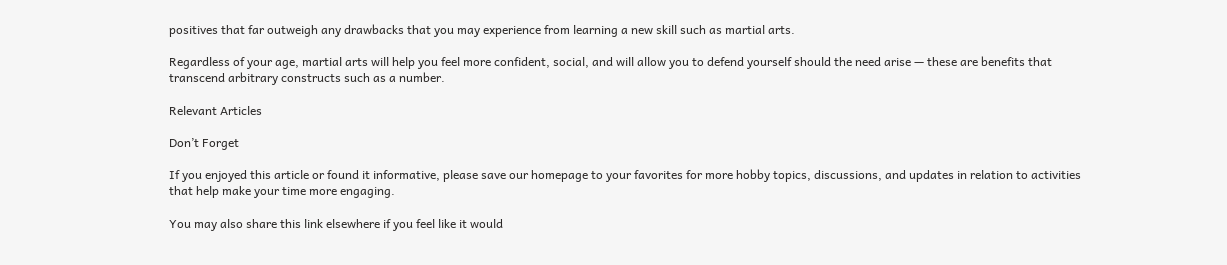positives that far outweigh any drawbacks that you may experience from learning a new skill such as martial arts.

Regardless of your age, martial arts will help you feel more confident, social, and will allow you to defend yourself should the need arise — these are benefits that transcend arbitrary constructs such as a number.

Relevant Articles

Don’t Forget

If you enjoyed this article or found it informative, please save our homepage to your favorites for more hobby topics, discussions, and updates in relation to activities that help make your time more engaging.

You may also share this link elsewhere if you feel like it would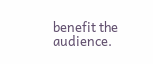benefit the audience.